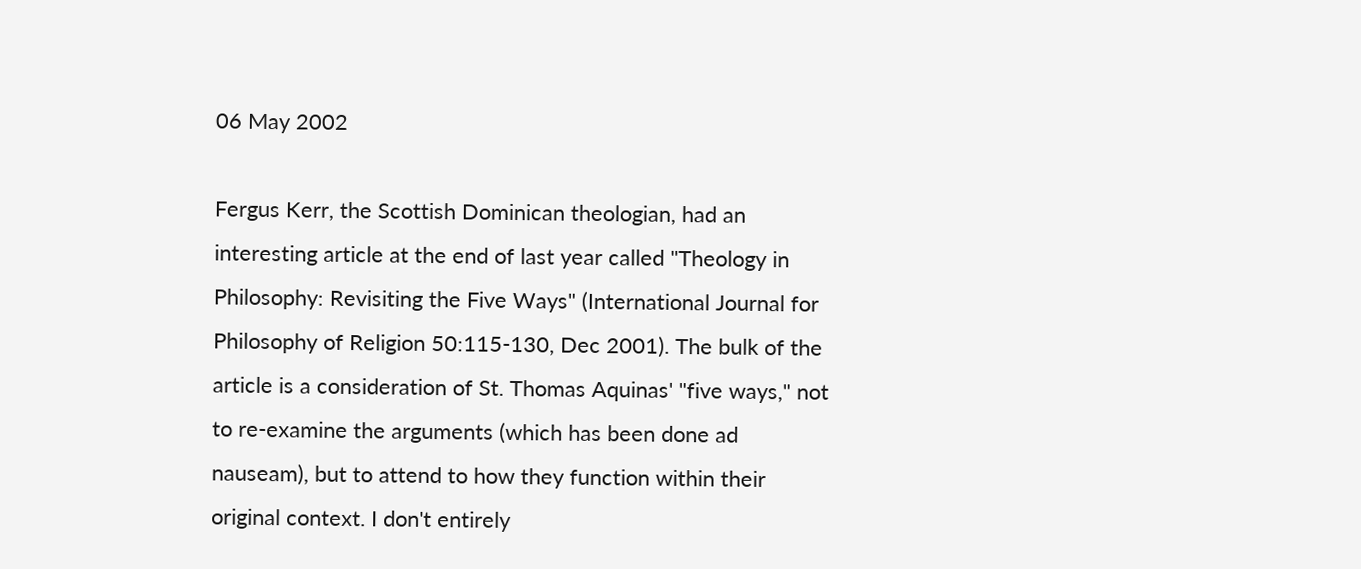06 May 2002

Fergus Kerr, the Scottish Dominican theologian, had an interesting article at the end of last year called "Theology in Philosophy: Revisiting the Five Ways" (International Journal for Philosophy of Religion 50:115-130, Dec 2001). The bulk of the article is a consideration of St. Thomas Aquinas' "five ways," not to re-examine the arguments (which has been done ad nauseam), but to attend to how they function within their original context. I don't entirely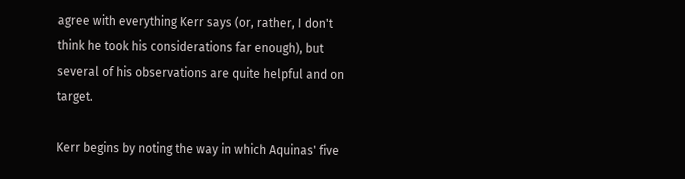agree with everything Kerr says (or, rather, I don't think he took his considerations far enough), but several of his observations are quite helpful and on target.

Kerr begins by noting the way in which Aquinas' five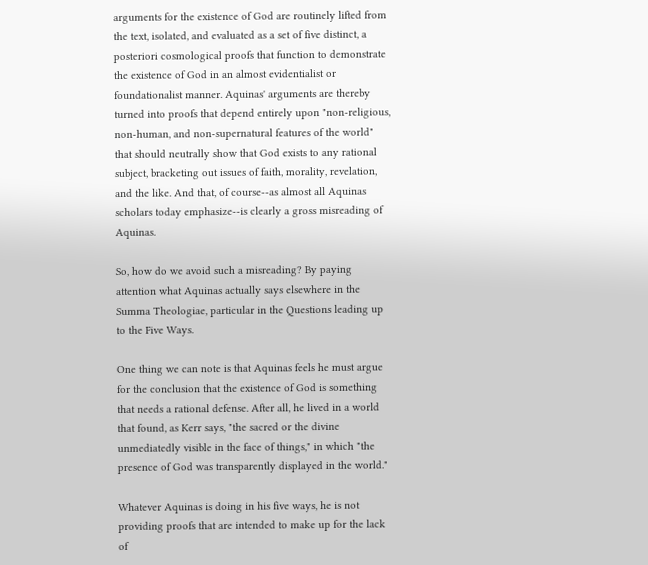arguments for the existence of God are routinely lifted from the text, isolated, and evaluated as a set of five distinct, a posteriori cosmological proofs that function to demonstrate the existence of God in an almost evidentialist or foundationalist manner. Aquinas' arguments are thereby turned into proofs that depend entirely upon "non-religious, non-human, and non-supernatural features of the world" that should neutrally show that God exists to any rational subject, bracketing out issues of faith, morality, revelation, and the like. And that, of course--as almost all Aquinas scholars today emphasize--is clearly a gross misreading of Aquinas.

So, how do we avoid such a misreading? By paying attention what Aquinas actually says elsewhere in the Summa Theologiae, particular in the Questions leading up to the Five Ways.

One thing we can note is that Aquinas feels he must argue for the conclusion that the existence of God is something that needs a rational defense. After all, he lived in a world that found, as Kerr says, "the sacred or the divine unmediatedly visible in the face of things," in which "the presence of God was transparently displayed in the world."

Whatever Aquinas is doing in his five ways, he is not providing proofs that are intended to make up for the lack of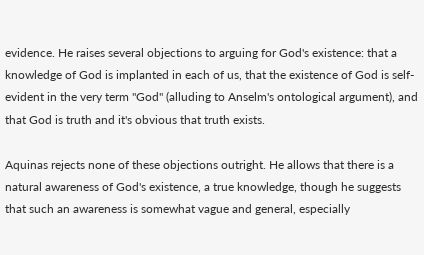evidence. He raises several objections to arguing for God's existence: that a knowledge of God is implanted in each of us, that the existence of God is self-evident in the very term "God" (alluding to Anselm's ontological argument), and that God is truth and it's obvious that truth exists.

Aquinas rejects none of these objections outright. He allows that there is a natural awareness of God's existence, a true knowledge, though he suggests that such an awareness is somewhat vague and general, especially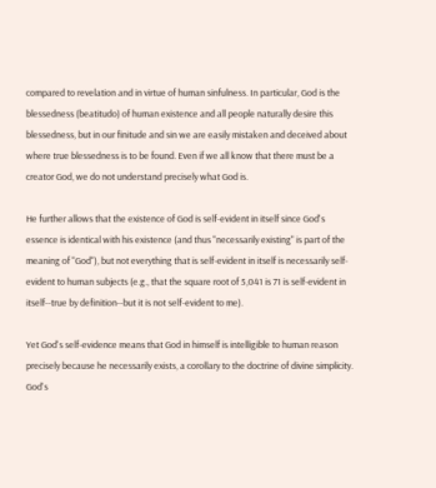compared to revelation and in virtue of human sinfulness. In particular, God is the blessedness (beatitudo) of human existence and all people naturally desire this blessedness, but in our finitude and sin we are easily mistaken and deceived about where true blessedness is to be found. Even if we all know that there must be a creator God, we do not understand precisely what God is.

He further allows that the existence of God is self-evident in itself since God's essence is identical with his existence (and thus "necessarily existing" is part of the meaning of "God"), but not everything that is self-evident in itself is necessarily self-evident to human subjects (e.g., that the square root of 5,041 is 71 is self-evident in itself--true by definition--but it is not self-evident to me).

Yet God's self-evidence means that God in himself is intelligible to human reason precisely because he necessarily exists, a corollary to the doctrine of divine simplicity. God's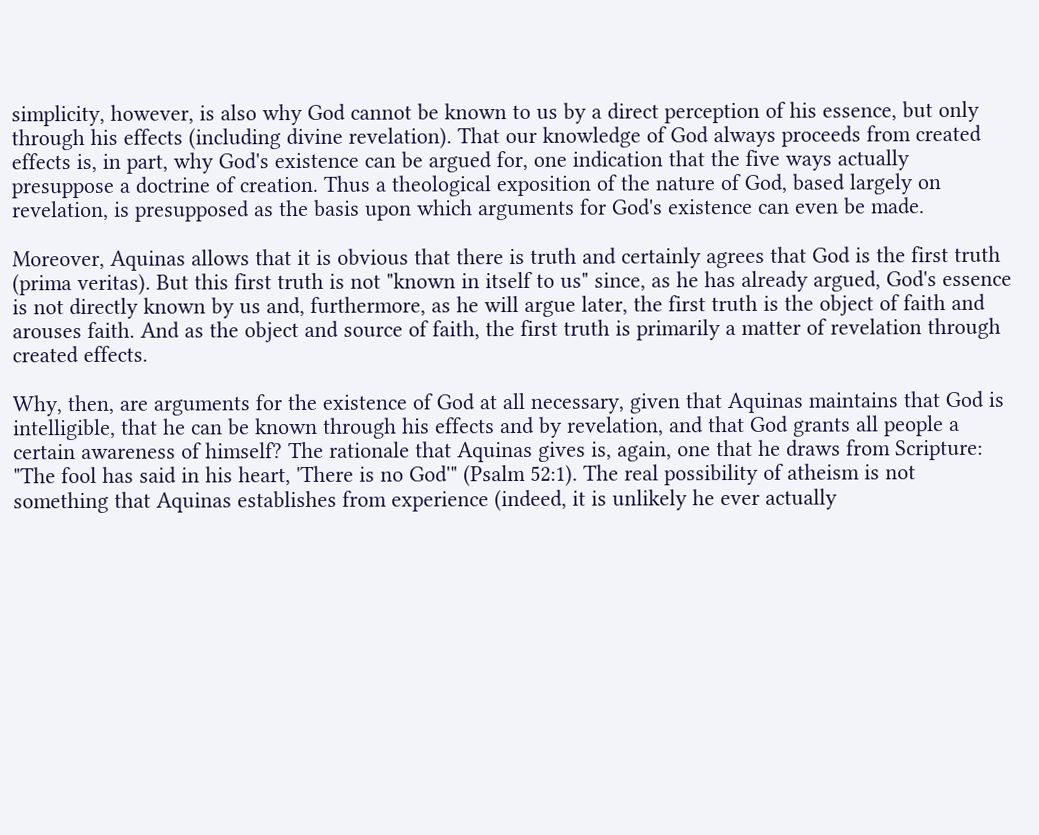simplicity, however, is also why God cannot be known to us by a direct perception of his essence, but only through his effects (including divine revelation). That our knowledge of God always proceeds from created effects is, in part, why God's existence can be argued for, one indication that the five ways actually presuppose a doctrine of creation. Thus a theological exposition of the nature of God, based largely on revelation, is presupposed as the basis upon which arguments for God's existence can even be made.

Moreover, Aquinas allows that it is obvious that there is truth and certainly agrees that God is the first truth (prima veritas). But this first truth is not "known in itself to us" since, as he has already argued, God's essence is not directly known by us and, furthermore, as he will argue later, the first truth is the object of faith and arouses faith. And as the object and source of faith, the first truth is primarily a matter of revelation through created effects.

Why, then, are arguments for the existence of God at all necessary, given that Aquinas maintains that God is intelligible, that he can be known through his effects and by revelation, and that God grants all people a certain awareness of himself? The rationale that Aquinas gives is, again, one that he draws from Scripture: "The fool has said in his heart, 'There is no God'" (Psalm 52:1). The real possibility of atheism is not something that Aquinas establishes from experience (indeed, it is unlikely he ever actually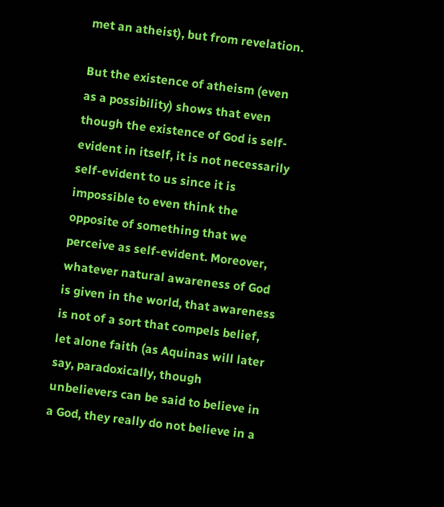met an atheist), but from revelation.

But the existence of atheism (even as a possibility) shows that even though the existence of God is self-evident in itself, it is not necessarily self-evident to us since it is impossible to even think the opposite of something that we perceive as self-evident. Moreover, whatever natural awareness of God is given in the world, that awareness is not of a sort that compels belief, let alone faith (as Aquinas will later say, paradoxically, though unbelievers can be said to believe in a God, they really do not believe in a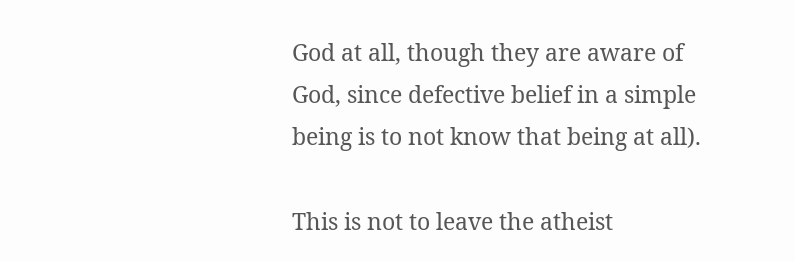God at all, though they are aware of God, since defective belief in a simple being is to not know that being at all).

This is not to leave the atheist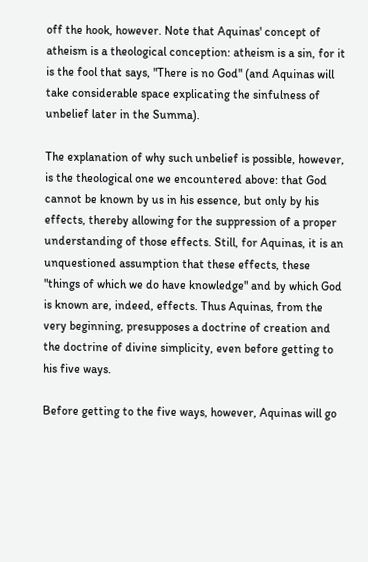off the hook, however. Note that Aquinas' concept of atheism is a theological conception: atheism is a sin, for it is the fool that says, "There is no God" (and Aquinas will take considerable space explicating the sinfulness of unbelief later in the Summa).

The explanation of why such unbelief is possible, however, is the theological one we encountered above: that God cannot be known by us in his essence, but only by his effects, thereby allowing for the suppression of a proper understanding of those effects. Still, for Aquinas, it is an unquestioned assumption that these effects, these "things of which we do have knowledge" and by which God is known are, indeed, effects. Thus Aquinas, from the very beginning, presupposes a doctrine of creation and the doctrine of divine simplicity, even before getting to his five ways.

Before getting to the five ways, however, Aquinas will go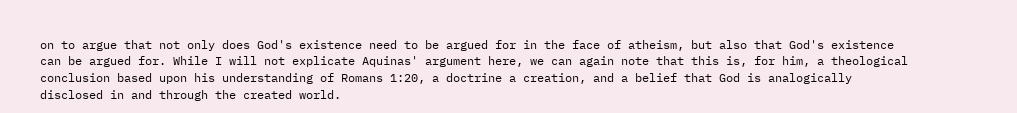on to argue that not only does God's existence need to be argued for in the face of atheism, but also that God's existence can be argued for. While I will not explicate Aquinas' argument here, we can again note that this is, for him, a theological conclusion based upon his understanding of Romans 1:20, a doctrine a creation, and a belief that God is analogically disclosed in and through the created world.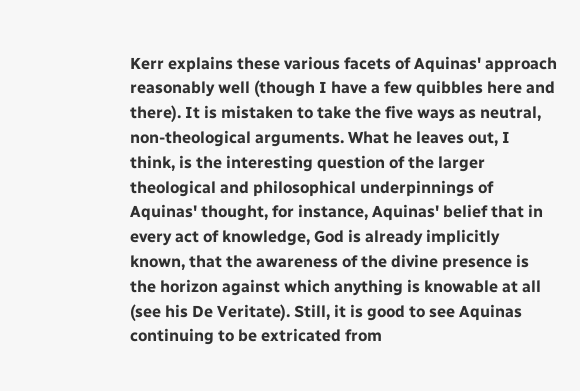Kerr explains these various facets of Aquinas' approach reasonably well (though I have a few quibbles here and there). It is mistaken to take the five ways as neutral, non-theological arguments. What he leaves out, I think, is the interesting question of the larger theological and philosophical underpinnings of Aquinas' thought, for instance, Aquinas' belief that in every act of knowledge, God is already implicitly known, that the awareness of the divine presence is the horizon against which anything is knowable at all (see his De Veritate). Still, it is good to see Aquinas continuing to be extricated from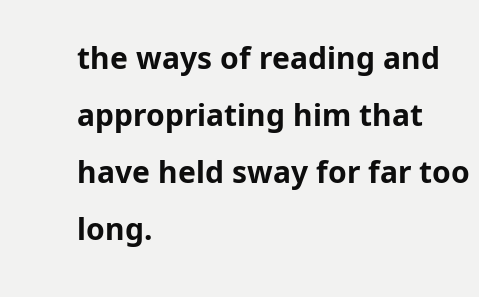the ways of reading and appropriating him that have held sway for far too long.